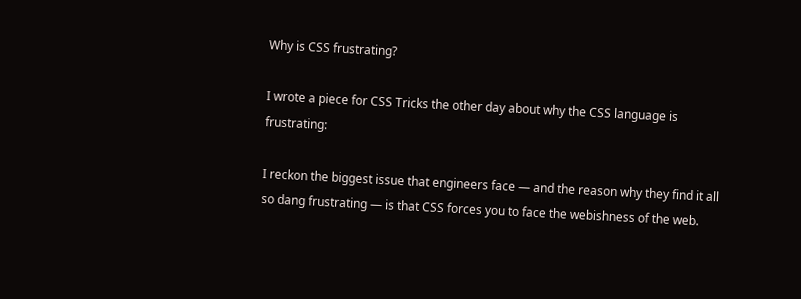Why is CSS frustrating?

I wrote a piece for CSS Tricks the other day about why the CSS language is frustrating:

I reckon the biggest issue that engineers face — and the reason why they find it all so dang frustrating — is that CSS forces you to face the webishness of the web.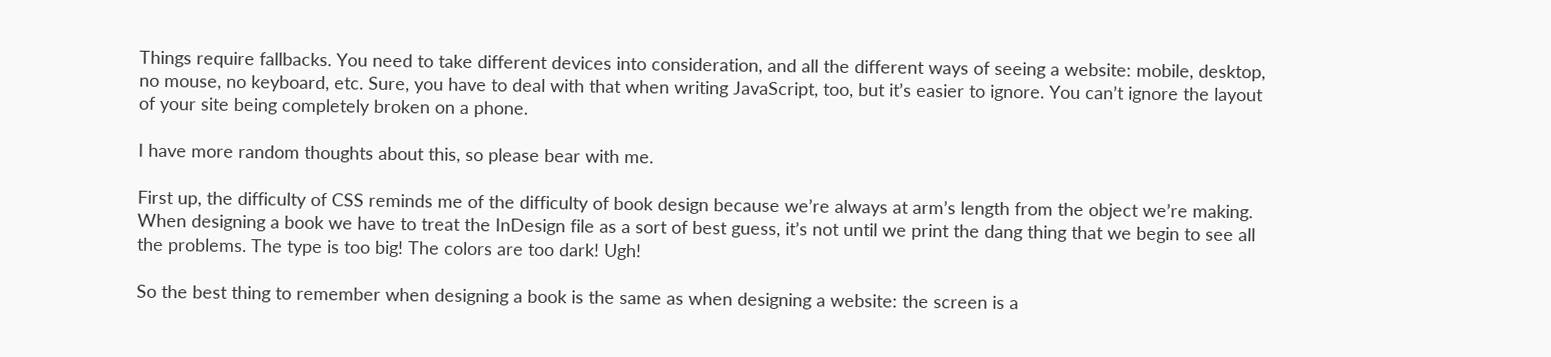Things require fallbacks. You need to take different devices into consideration, and all the different ways of seeing a website: mobile, desktop, no mouse, no keyboard, etc. Sure, you have to deal with that when writing JavaScript, too, but it’s easier to ignore. You can’t ignore the layout of your site being completely broken on a phone.

I have more random thoughts about this, so please bear with me.

First up, the difficulty of CSS reminds me of the difficulty of book design because we’re always at arm’s length from the object we’re making. When designing a book we have to treat the InDesign file as a sort of best guess, it’s not until we print the dang thing that we begin to see all the problems. The type is too big! The colors are too dark! Ugh!

So the best thing to remember when designing a book is the same as when designing a website: the screen is a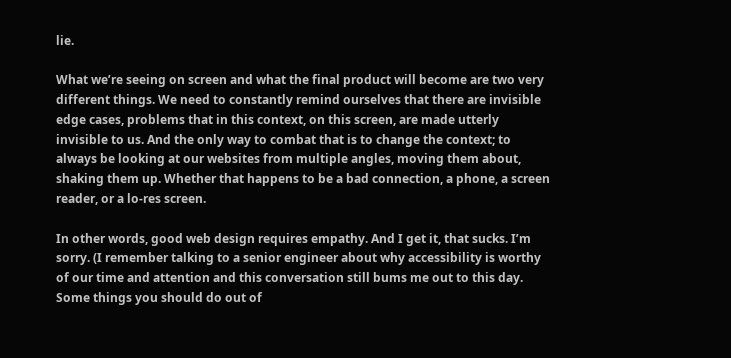lie.

What we’re seeing on screen and what the final product will become are two very different things. We need to constantly remind ourselves that there are invisible edge cases, problems that in this context, on this screen, are made utterly invisible to us. And the only way to combat that is to change the context; to always be looking at our websites from multiple angles, moving them about, shaking them up. Whether that happens to be a bad connection, a phone, a screen reader, or a lo-res screen.

In other words, good web design requires empathy. And I get it, that sucks. I’m sorry. (I remember talking to a senior engineer about why accessibility is worthy of our time and attention and this conversation still bums me out to this day. Some things you should do out of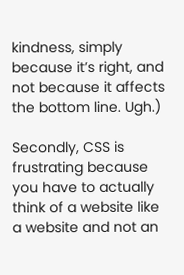kindness, simply because it’s right, and not because it affects the bottom line. Ugh.)

Secondly, CSS is frustrating because you have to actually think of a website like a website and not an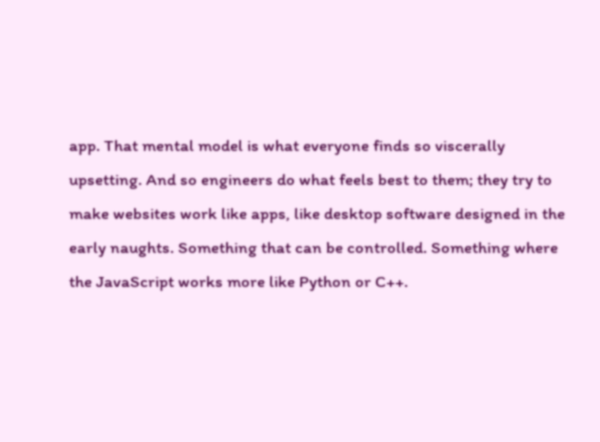app. That mental model is what everyone finds so viscerally upsetting. And so engineers do what feels best to them; they try to make websites work like apps, like desktop software designed in the early naughts. Something that can be controlled. Something where the JavaScript works more like Python or C++.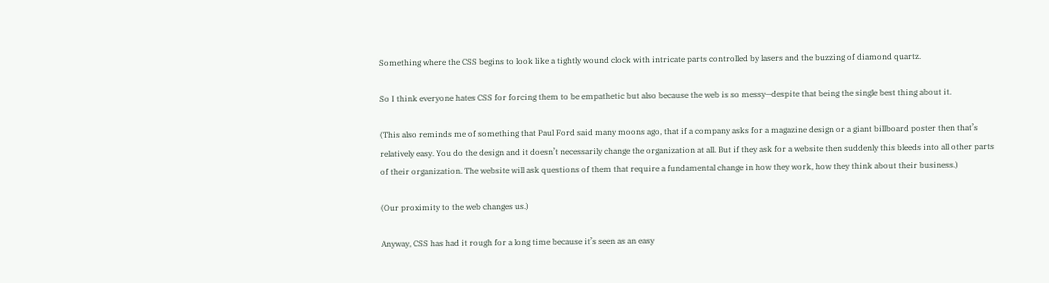Something where the CSS begins to look like a tightly wound clock with intricate parts controlled by lasers and the buzzing of diamond quartz.

So I think everyone hates CSS for forcing them to be empathetic but also because the web is so messy—despite that being the single best thing about it.

(This also reminds me of something that Paul Ford said many moons ago, that if a company asks for a magazine design or a giant billboard poster then that’s relatively easy. You do the design and it doesn’t necessarily change the organization at all. But if they ask for a website then suddenly this bleeds into all other parts of their organization. The website will ask questions of them that require a fundamental change in how they work, how they think about their business.)

(Our proximity to the web changes us.)

Anyway, CSS has had it rough for a long time because it’s seen as an easy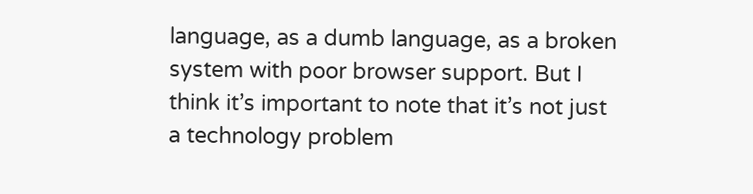language, as a dumb language, as a broken system with poor browser support. But I think it’s important to note that it’s not just a technology problem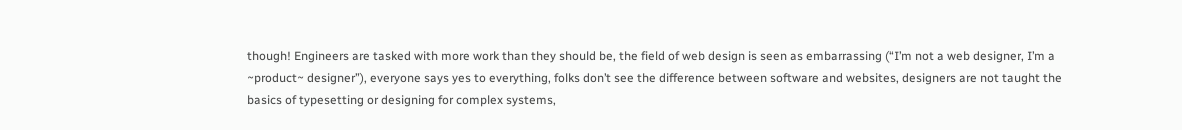though! Engineers are tasked with more work than they should be, the field of web design is seen as embarrassing (“I’m not a web designer, I’m a ~product~ designer”), everyone says yes to everything, folks don’t see the difference between software and websites, designers are not taught the basics of typesetting or designing for complex systems,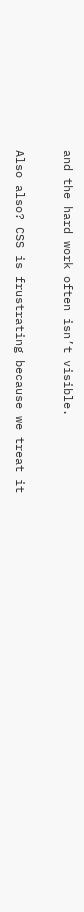and the hard work often isn’t visible.

Also also? CSS is frustrating because we treat it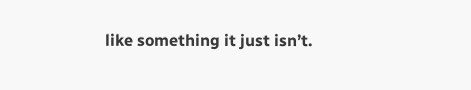like something it just isn’t.